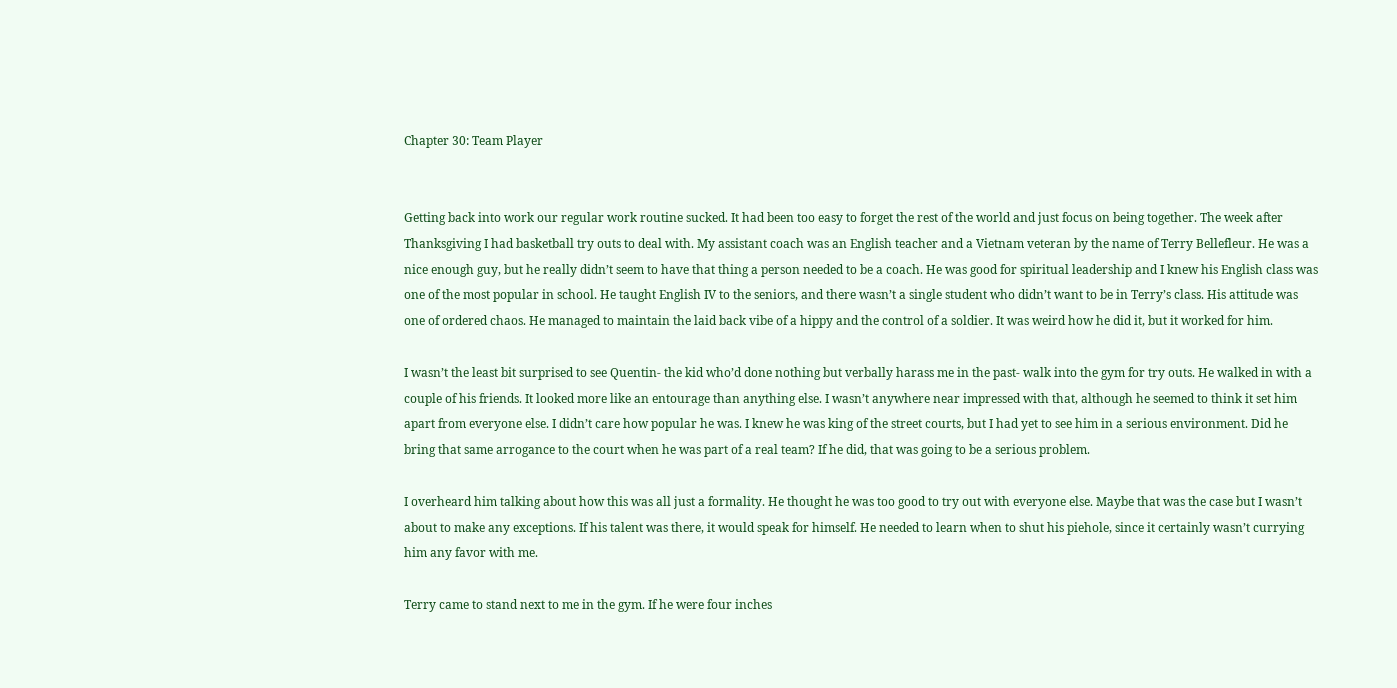Chapter 30: Team Player


Getting back into work our regular work routine sucked. It had been too easy to forget the rest of the world and just focus on being together. The week after Thanksgiving I had basketball try outs to deal with. My assistant coach was an English teacher and a Vietnam veteran by the name of Terry Bellefleur. He was a nice enough guy, but he really didn’t seem to have that thing a person needed to be a coach. He was good for spiritual leadership and I knew his English class was one of the most popular in school. He taught English IV to the seniors, and there wasn’t a single student who didn’t want to be in Terry’s class. His attitude was one of ordered chaos. He managed to maintain the laid back vibe of a hippy and the control of a soldier. It was weird how he did it, but it worked for him.

I wasn’t the least bit surprised to see Quentin- the kid who’d done nothing but verbally harass me in the past- walk into the gym for try outs. He walked in with a couple of his friends. It looked more like an entourage than anything else. I wasn’t anywhere near impressed with that, although he seemed to think it set him apart from everyone else. I didn’t care how popular he was. I knew he was king of the street courts, but I had yet to see him in a serious environment. Did he bring that same arrogance to the court when he was part of a real team? If he did, that was going to be a serious problem.

I overheard him talking about how this was all just a formality. He thought he was too good to try out with everyone else. Maybe that was the case but I wasn’t about to make any exceptions. If his talent was there, it would speak for himself. He needed to learn when to shut his piehole, since it certainly wasn’t currying him any favor with me.

Terry came to stand next to me in the gym. If he were four inches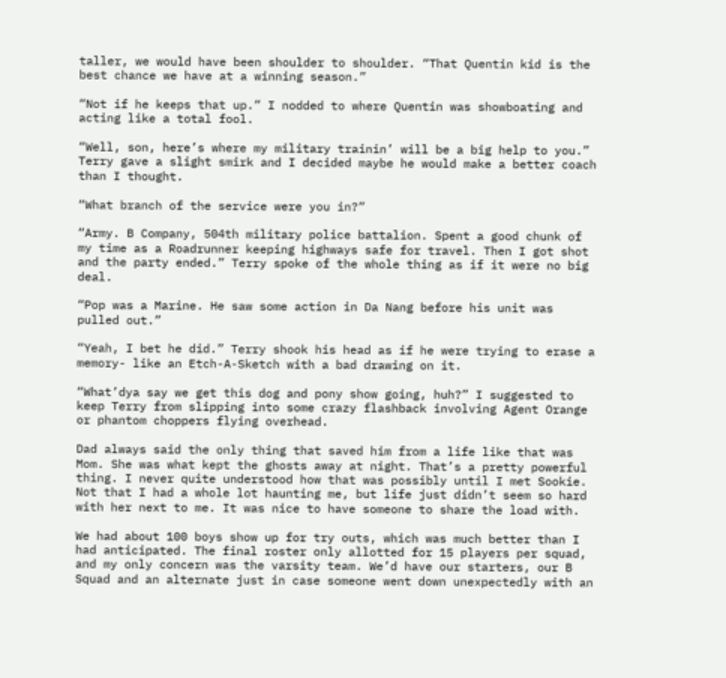taller, we would have been shoulder to shoulder. “That Quentin kid is the best chance we have at a winning season.”

“Not if he keeps that up.” I nodded to where Quentin was showboating and acting like a total fool.

“Well, son, here’s where my military trainin’ will be a big help to you.” Terry gave a slight smirk and I decided maybe he would make a better coach than I thought.

“What branch of the service were you in?”

“Army. B Company, 504th military police battalion. Spent a good chunk of my time as a Roadrunner keeping highways safe for travel. Then I got shot and the party ended.” Terry spoke of the whole thing as if it were no big deal.

“Pop was a Marine. He saw some action in Da Nang before his unit was pulled out.”

“Yeah, I bet he did.” Terry shook his head as if he were trying to erase a memory- like an Etch-A-Sketch with a bad drawing on it.

“What’dya say we get this dog and pony show going, huh?” I suggested to keep Terry from slipping into some crazy flashback involving Agent Orange or phantom choppers flying overhead.

Dad always said the only thing that saved him from a life like that was Mom. She was what kept the ghosts away at night. That’s a pretty powerful thing. I never quite understood how that was possibly until I met Sookie. Not that I had a whole lot haunting me, but life just didn’t seem so hard with her next to me. It was nice to have someone to share the load with.

We had about 100 boys show up for try outs, which was much better than I had anticipated. The final roster only allotted for 15 players per squad, and my only concern was the varsity team. We’d have our starters, our B Squad and an alternate just in case someone went down unexpectedly with an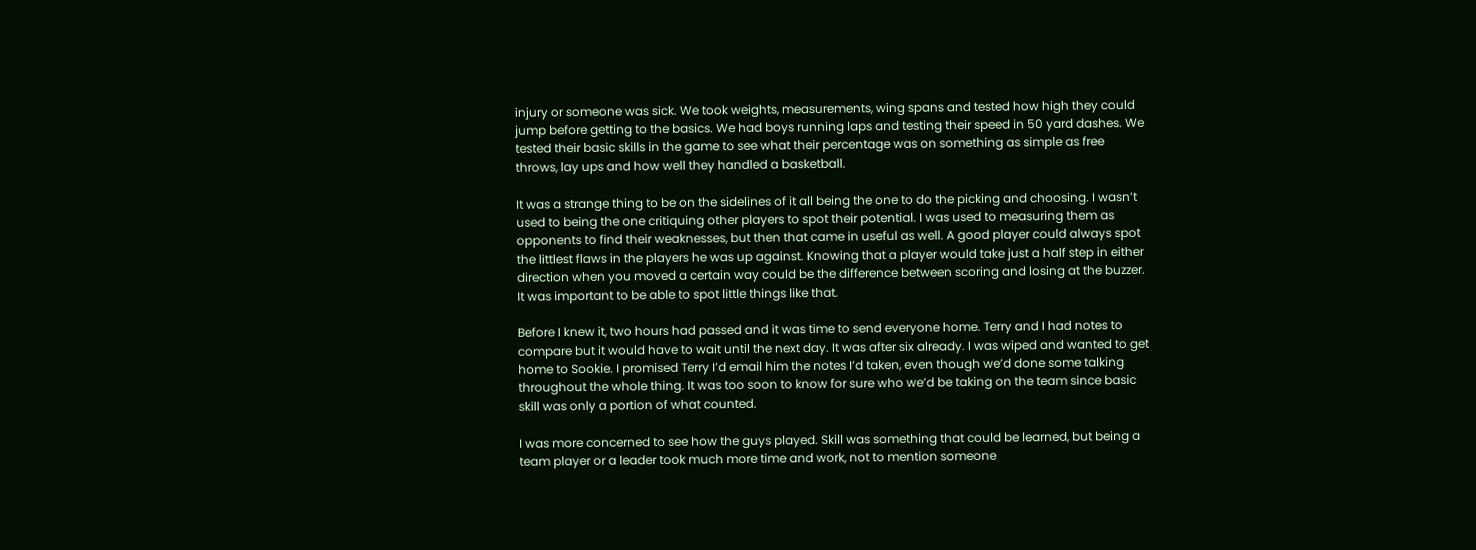injury or someone was sick. We took weights, measurements, wing spans and tested how high they could jump before getting to the basics. We had boys running laps and testing their speed in 50 yard dashes. We tested their basic skills in the game to see what their percentage was on something as simple as free throws, lay ups and how well they handled a basketball.

It was a strange thing to be on the sidelines of it all being the one to do the picking and choosing. I wasn’t used to being the one critiquing other players to spot their potential. I was used to measuring them as opponents to find their weaknesses, but then that came in useful as well. A good player could always spot the littlest flaws in the players he was up against. Knowing that a player would take just a half step in either direction when you moved a certain way could be the difference between scoring and losing at the buzzer. It was important to be able to spot little things like that.

Before I knew it, two hours had passed and it was time to send everyone home. Terry and I had notes to compare but it would have to wait until the next day. It was after six already. I was wiped and wanted to get home to Sookie. I promised Terry I’d email him the notes I’d taken, even though we’d done some talking throughout the whole thing. It was too soon to know for sure who we’d be taking on the team since basic skill was only a portion of what counted.

I was more concerned to see how the guys played. Skill was something that could be learned, but being a team player or a leader took much more time and work, not to mention someone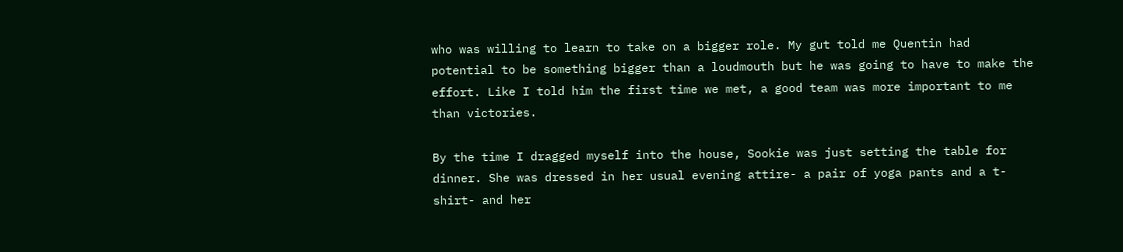who was willing to learn to take on a bigger role. My gut told me Quentin had potential to be something bigger than a loudmouth but he was going to have to make the effort. Like I told him the first time we met, a good team was more important to me than victories.

By the time I dragged myself into the house, Sookie was just setting the table for dinner. She was dressed in her usual evening attire- a pair of yoga pants and a t-shirt- and her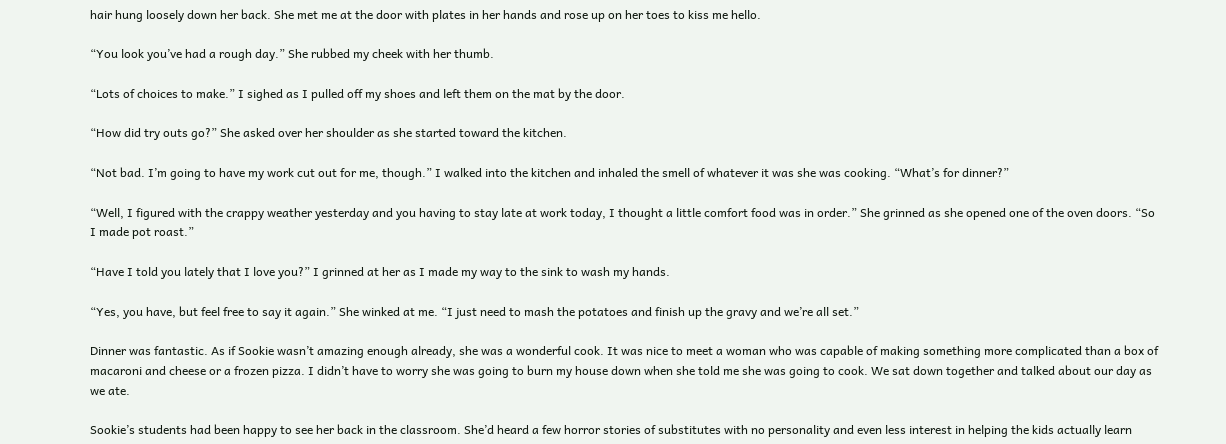hair hung loosely down her back. She met me at the door with plates in her hands and rose up on her toes to kiss me hello.

“You look you’ve had a rough day.” She rubbed my cheek with her thumb.

“Lots of choices to make.” I sighed as I pulled off my shoes and left them on the mat by the door.

“How did try outs go?” She asked over her shoulder as she started toward the kitchen.

“Not bad. I’m going to have my work cut out for me, though.” I walked into the kitchen and inhaled the smell of whatever it was she was cooking. “What’s for dinner?”

“Well, I figured with the crappy weather yesterday and you having to stay late at work today, I thought a little comfort food was in order.” She grinned as she opened one of the oven doors. “So I made pot roast.”

“Have I told you lately that I love you?” I grinned at her as I made my way to the sink to wash my hands.

“Yes, you have, but feel free to say it again.” She winked at me. “I just need to mash the potatoes and finish up the gravy and we’re all set.”

Dinner was fantastic. As if Sookie wasn’t amazing enough already, she was a wonderful cook. It was nice to meet a woman who was capable of making something more complicated than a box of macaroni and cheese or a frozen pizza. I didn’t have to worry she was going to burn my house down when she told me she was going to cook. We sat down together and talked about our day as we ate.

Sookie’s students had been happy to see her back in the classroom. She’d heard a few horror stories of substitutes with no personality and even less interest in helping the kids actually learn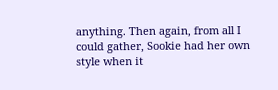anything. Then again, from all I could gather, Sookie had her own style when it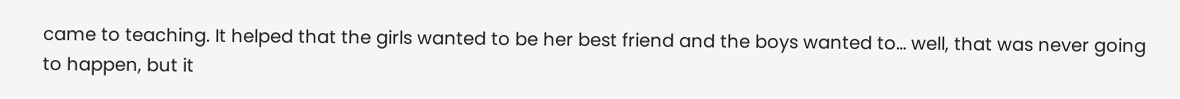came to teaching. It helped that the girls wanted to be her best friend and the boys wanted to… well, that was never going to happen, but it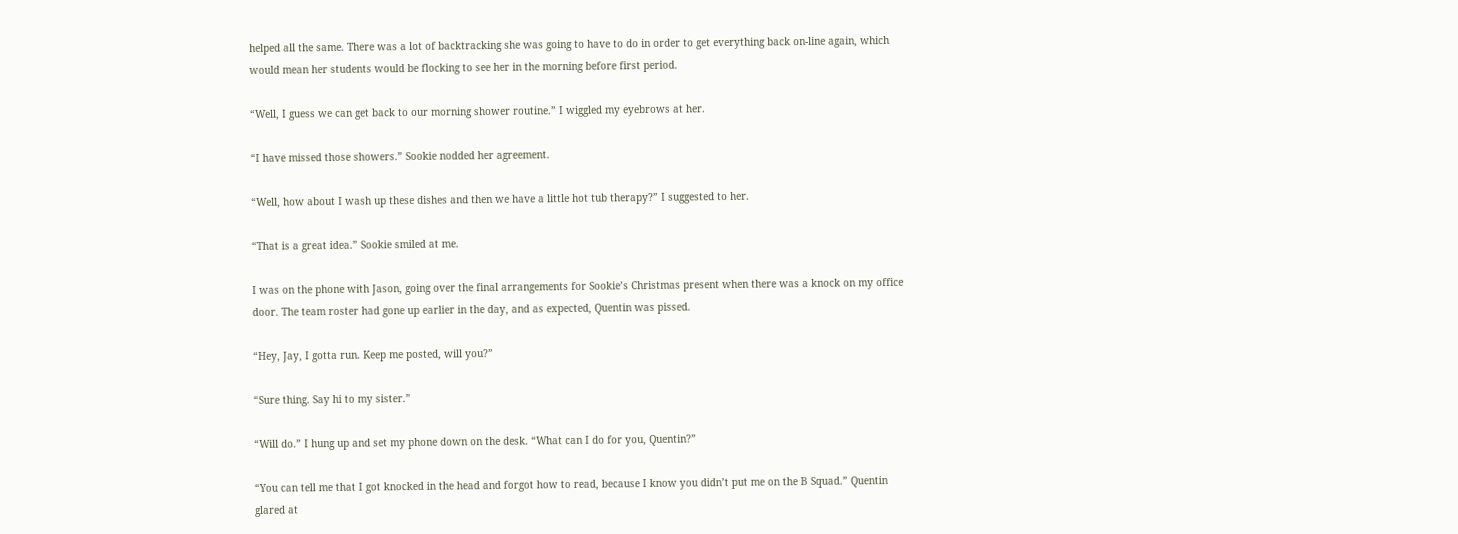helped all the same. There was a lot of backtracking she was going to have to do in order to get everything back on-line again, which would mean her students would be flocking to see her in the morning before first period.

“Well, I guess we can get back to our morning shower routine.” I wiggled my eyebrows at her.

“I have missed those showers.” Sookie nodded her agreement.

“Well, how about I wash up these dishes and then we have a little hot tub therapy?” I suggested to her.

“That is a great idea.” Sookie smiled at me.

I was on the phone with Jason, going over the final arrangements for Sookie’s Christmas present when there was a knock on my office door. The team roster had gone up earlier in the day, and as expected, Quentin was pissed.

“Hey, Jay, I gotta run. Keep me posted, will you?”

“Sure thing. Say hi to my sister.”

“Will do.” I hung up and set my phone down on the desk. “What can I do for you, Quentin?”

“You can tell me that I got knocked in the head and forgot how to read, because I know you didn’t put me on the B Squad.” Quentin glared at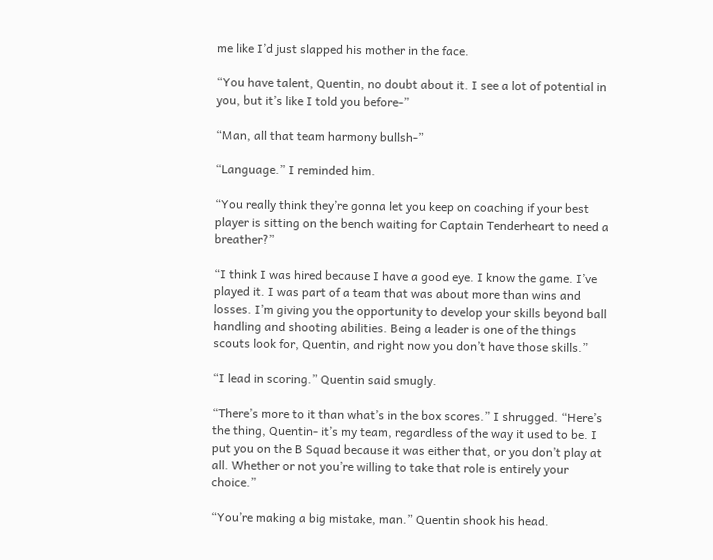me like I’d just slapped his mother in the face.

“You have talent, Quentin, no doubt about it. I see a lot of potential in you, but it’s like I told you before-”

“Man, all that team harmony bullsh-”

“Language.” I reminded him.

“You really think they’re gonna let you keep on coaching if your best player is sitting on the bench waiting for Captain Tenderheart to need a breather?”

“I think I was hired because I have a good eye. I know the game. I’ve played it. I was part of a team that was about more than wins and losses. I’m giving you the opportunity to develop your skills beyond ball handling and shooting abilities. Being a leader is one of the things scouts look for, Quentin, and right now you don’t have those skills.”

“I lead in scoring.” Quentin said smugly.

“There’s more to it than what’s in the box scores.” I shrugged. “Here’s the thing, Quentin- it’s my team, regardless of the way it used to be. I put you on the B Squad because it was either that, or you don’t play at all. Whether or not you’re willing to take that role is entirely your choice.”

“You’re making a big mistake, man.” Quentin shook his head.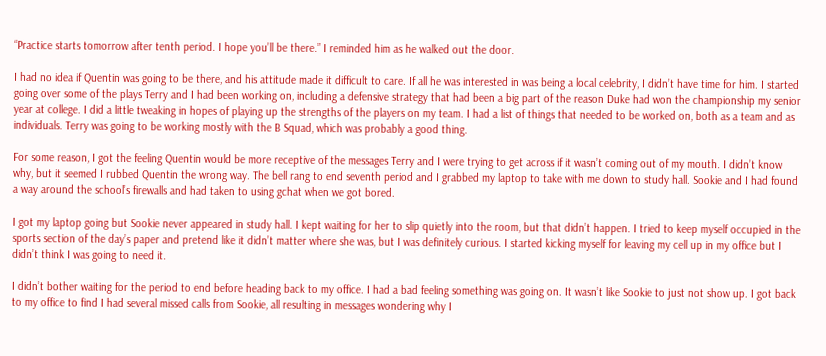“Practice starts tomorrow after tenth period. I hope you’ll be there.” I reminded him as he walked out the door.

I had no idea if Quentin was going to be there, and his attitude made it difficult to care. If all he was interested in was being a local celebrity, I didn’t have time for him. I started going over some of the plays Terry and I had been working on, including a defensive strategy that had been a big part of the reason Duke had won the championship my senior year at college. I did a little tweaking in hopes of playing up the strengths of the players on my team. I had a list of things that needed to be worked on, both as a team and as individuals. Terry was going to be working mostly with the B Squad, which was probably a good thing.

For some reason, I got the feeling Quentin would be more receptive of the messages Terry and I were trying to get across if it wasn’t coming out of my mouth. I didn’t know why, but it seemed I rubbed Quentin the wrong way. The bell rang to end seventh period and I grabbed my laptop to take with me down to study hall. Sookie and I had found a way around the school’s firewalls and had taken to using gchat when we got bored.

I got my laptop going but Sookie never appeared in study hall. I kept waiting for her to slip quietly into the room, but that didn’t happen. I tried to keep myself occupied in the sports section of the day’s paper and pretend like it didn’t matter where she was, but I was definitely curious. I started kicking myself for leaving my cell up in my office but I didn’t think I was going to need it.

I didn’t bother waiting for the period to end before heading back to my office. I had a bad feeling something was going on. It wasn’t like Sookie to just not show up. I got back to my office to find I had several missed calls from Sookie, all resulting in messages wondering why I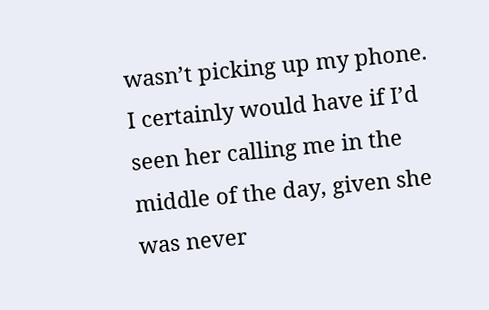wasn’t picking up my phone. I certainly would have if I’d seen her calling me in the middle of the day, given she was never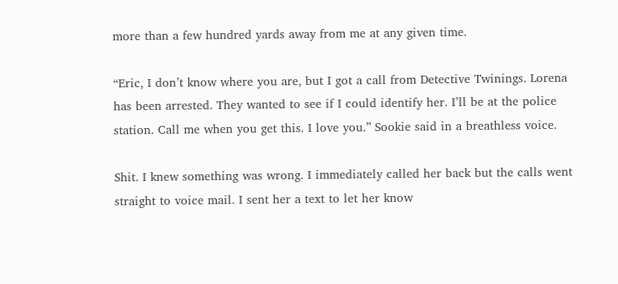more than a few hundred yards away from me at any given time.

“Eric, I don’t know where you are, but I got a call from Detective Twinings. Lorena has been arrested. They wanted to see if I could identify her. I’ll be at the police station. Call me when you get this. I love you.” Sookie said in a breathless voice.

Shit. I knew something was wrong. I immediately called her back but the calls went straight to voice mail. I sent her a text to let her know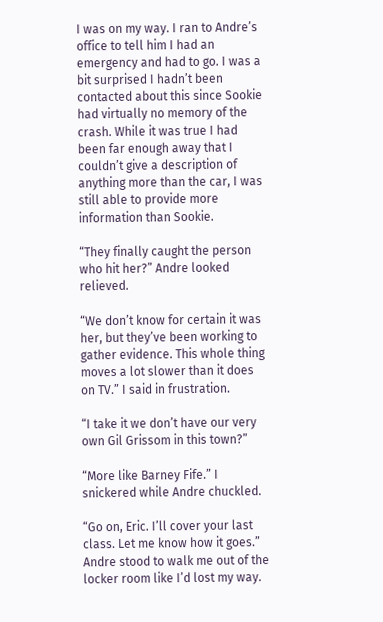I was on my way. I ran to Andre’s office to tell him I had an emergency and had to go. I was a bit surprised I hadn’t been contacted about this since Sookie had virtually no memory of the crash. While it was true I had been far enough away that I couldn’t give a description of anything more than the car, I was still able to provide more information than Sookie.

“They finally caught the person who hit her?” Andre looked relieved.

“We don’t know for certain it was her, but they’ve been working to gather evidence. This whole thing moves a lot slower than it does on TV.” I said in frustration.

“I take it we don’t have our very own Gil Grissom in this town?”

“More like Barney Fife.” I snickered while Andre chuckled.

“Go on, Eric. I’ll cover your last class. Let me know how it goes.” Andre stood to walk me out of the locker room like I’d lost my way.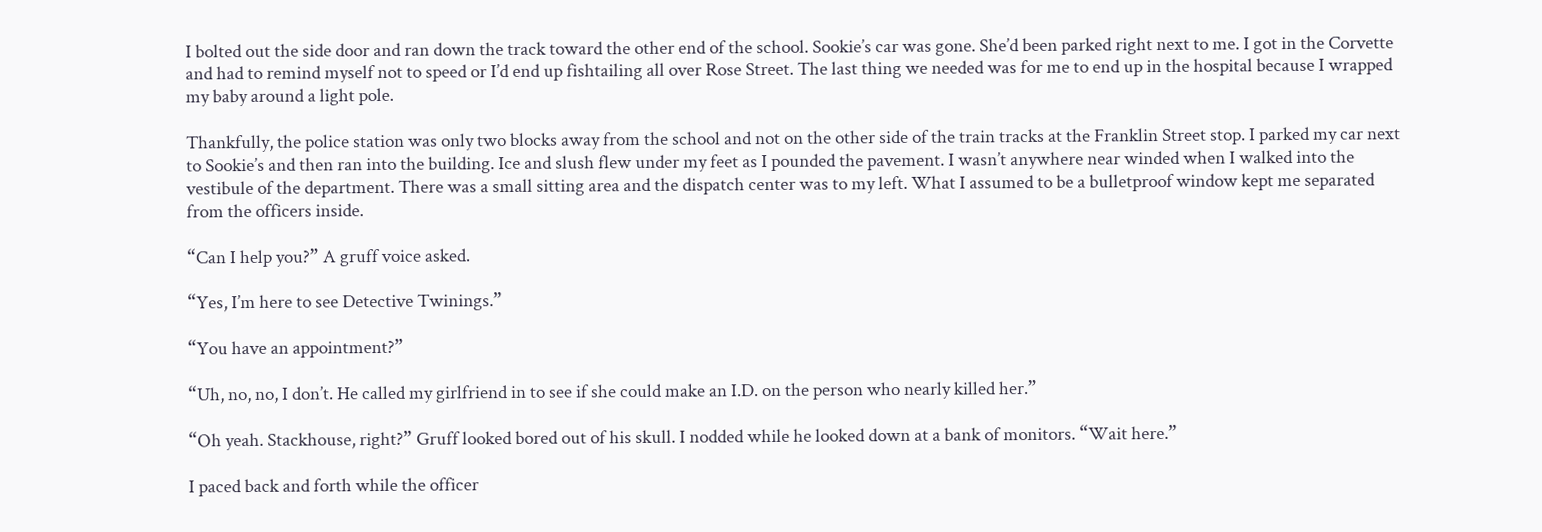I bolted out the side door and ran down the track toward the other end of the school. Sookie’s car was gone. She’d been parked right next to me. I got in the Corvette and had to remind myself not to speed or I’d end up fishtailing all over Rose Street. The last thing we needed was for me to end up in the hospital because I wrapped my baby around a light pole.

Thankfully, the police station was only two blocks away from the school and not on the other side of the train tracks at the Franklin Street stop. I parked my car next to Sookie’s and then ran into the building. Ice and slush flew under my feet as I pounded the pavement. I wasn’t anywhere near winded when I walked into the vestibule of the department. There was a small sitting area and the dispatch center was to my left. What I assumed to be a bulletproof window kept me separated from the officers inside.

“Can I help you?” A gruff voice asked.

“Yes, I’m here to see Detective Twinings.”

“You have an appointment?”

“Uh, no, no, I don’t. He called my girlfriend in to see if she could make an I.D. on the person who nearly killed her.”

“Oh yeah. Stackhouse, right?” Gruff looked bored out of his skull. I nodded while he looked down at a bank of monitors. “Wait here.”

I paced back and forth while the officer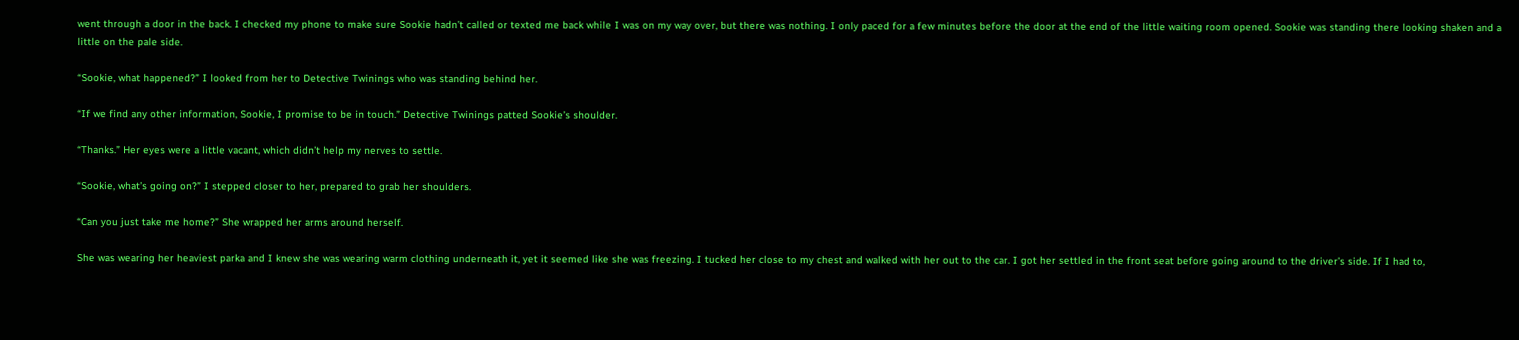went through a door in the back. I checked my phone to make sure Sookie hadn’t called or texted me back while I was on my way over, but there was nothing. I only paced for a few minutes before the door at the end of the little waiting room opened. Sookie was standing there looking shaken and a little on the pale side.

“Sookie, what happened?” I looked from her to Detective Twinings who was standing behind her.

“If we find any other information, Sookie, I promise to be in touch.” Detective Twinings patted Sookie’s shoulder.

“Thanks.” Her eyes were a little vacant, which didn’t help my nerves to settle.

“Sookie, what’s going on?” I stepped closer to her, prepared to grab her shoulders.

“Can you just take me home?” She wrapped her arms around herself.

She was wearing her heaviest parka and I knew she was wearing warm clothing underneath it, yet it seemed like she was freezing. I tucked her close to my chest and walked with her out to the car. I got her settled in the front seat before going around to the driver’s side. If I had to,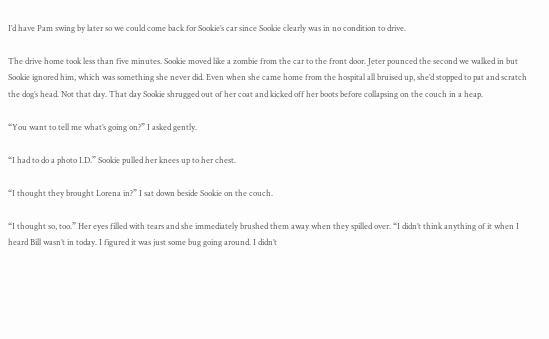I’d have Pam swing by later so we could come back for Sookie’s car since Sookie clearly was in no condition to drive.

The drive home took less than five minutes. Sookie moved like a zombie from the car to the front door. Jeter pounced the second we walked in but Sookie ignored him, which was something she never did. Even when she came home from the hospital all bruised up, she’d stopped to pat and scratch the dog’s head. Not that day. That day Sookie shrugged out of her coat and kicked off her boots before collapsing on the couch in a heap.

“You want to tell me what’s going on?” I asked gently.

“I had to do a photo I.D.” Sookie pulled her knees up to her chest.

“I thought they brought Lorena in?” I sat down beside Sookie on the couch.

“I thought so, too.” Her eyes filled with tears and she immediately brushed them away when they spilled over. “I didn’t think anything of it when I heard Bill wasn’t in today. I figured it was just some bug going around. I didn’t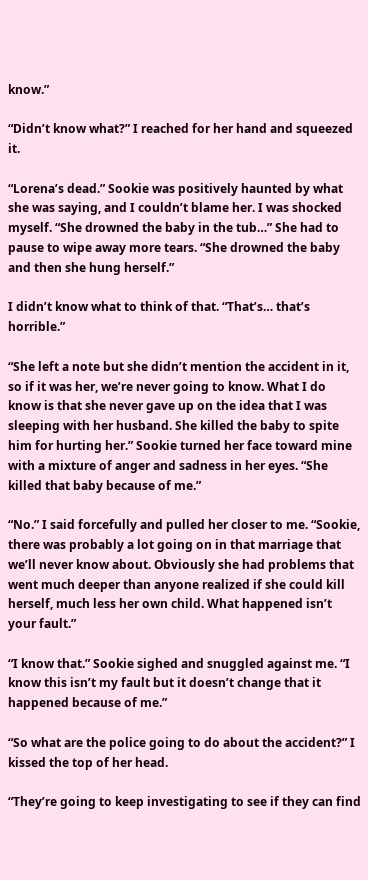know.”

“Didn’t know what?” I reached for her hand and squeezed it.

“Lorena’s dead.” Sookie was positively haunted by what she was saying, and I couldn’t blame her. I was shocked myself. “She drowned the baby in the tub…” She had to pause to wipe away more tears. “She drowned the baby and then she hung herself.”

I didn’t know what to think of that. “That’s… that’s horrible.”

“She left a note but she didn’t mention the accident in it, so if it was her, we’re never going to know. What I do know is that she never gave up on the idea that I was sleeping with her husband. She killed the baby to spite him for hurting her.” Sookie turned her face toward mine with a mixture of anger and sadness in her eyes. “She killed that baby because of me.”

“No.” I said forcefully and pulled her closer to me. “Sookie, there was probably a lot going on in that marriage that we’ll never know about. Obviously she had problems that went much deeper than anyone realized if she could kill herself, much less her own child. What happened isn’t your fault.”

“I know that.” Sookie sighed and snuggled against me. “I know this isn’t my fault but it doesn’t change that it happened because of me.”

“So what are the police going to do about the accident?” I kissed the top of her head.

“They’re going to keep investigating to see if they can find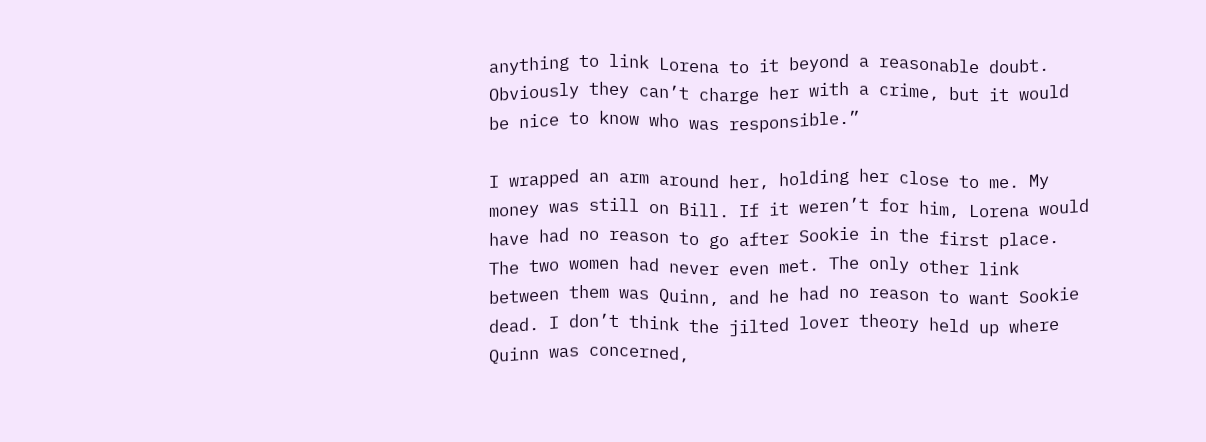anything to link Lorena to it beyond a reasonable doubt. Obviously they can’t charge her with a crime, but it would be nice to know who was responsible.”

I wrapped an arm around her, holding her close to me. My money was still on Bill. If it weren’t for him, Lorena would have had no reason to go after Sookie in the first place. The two women had never even met. The only other link between them was Quinn, and he had no reason to want Sookie dead. I don’t think the jilted lover theory held up where Quinn was concerned,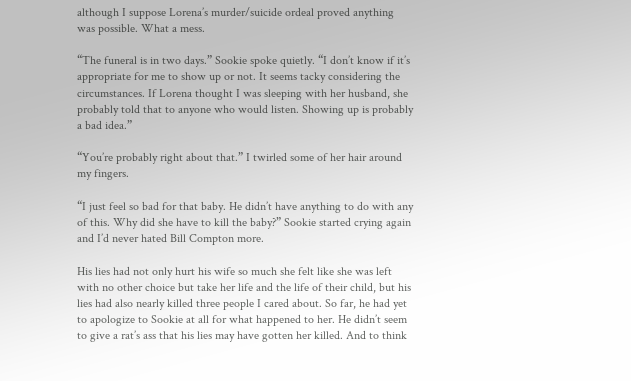although I suppose Lorena’s murder/suicide ordeal proved anything was possible. What a mess.

“The funeral is in two days.” Sookie spoke quietly. “I don’t know if it’s appropriate for me to show up or not. It seems tacky considering the circumstances. If Lorena thought I was sleeping with her husband, she probably told that to anyone who would listen. Showing up is probably a bad idea.”

“You’re probably right about that.” I twirled some of her hair around my fingers.

“I just feel so bad for that baby. He didn’t have anything to do with any of this. Why did she have to kill the baby?” Sookie started crying again and I’d never hated Bill Compton more.

His lies had not only hurt his wife so much she felt like she was left with no other choice but take her life and the life of their child, but his lies had also nearly killed three people I cared about. So far, he had yet to apologize to Sookie at all for what happened to her. He didn’t seem to give a rat’s ass that his lies may have gotten her killed. And to think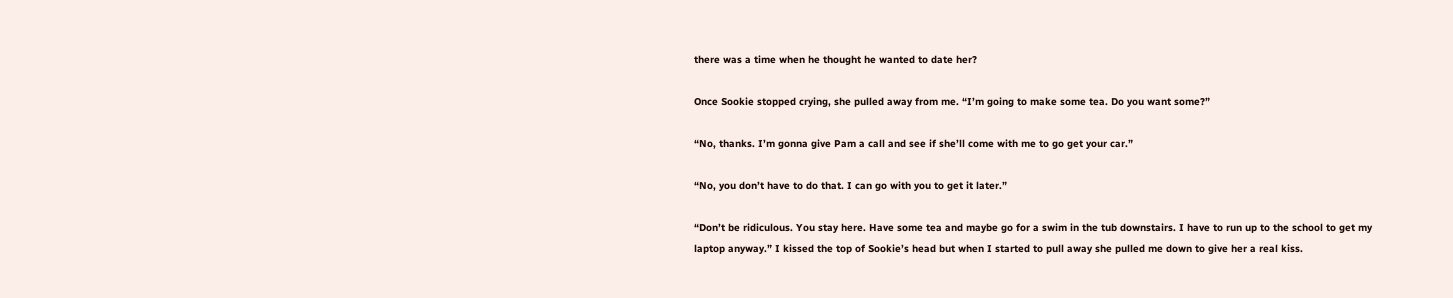there was a time when he thought he wanted to date her?

Once Sookie stopped crying, she pulled away from me. “I’m going to make some tea. Do you want some?”

“No, thanks. I’m gonna give Pam a call and see if she’ll come with me to go get your car.”

“No, you don’t have to do that. I can go with you to get it later.”

“Don’t be ridiculous. You stay here. Have some tea and maybe go for a swim in the tub downstairs. I have to run up to the school to get my laptop anyway.” I kissed the top of Sookie’s head but when I started to pull away she pulled me down to give her a real kiss.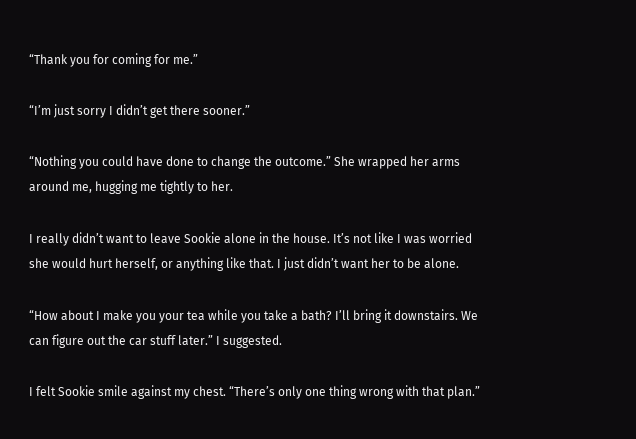“Thank you for coming for me.”

“I’m just sorry I didn’t get there sooner.”

“Nothing you could have done to change the outcome.” She wrapped her arms around me, hugging me tightly to her.

I really didn’t want to leave Sookie alone in the house. It’s not like I was worried she would hurt herself, or anything like that. I just didn’t want her to be alone.

“How about I make you your tea while you take a bath? I’ll bring it downstairs. We can figure out the car stuff later.” I suggested.

I felt Sookie smile against my chest. “There’s only one thing wrong with that plan.”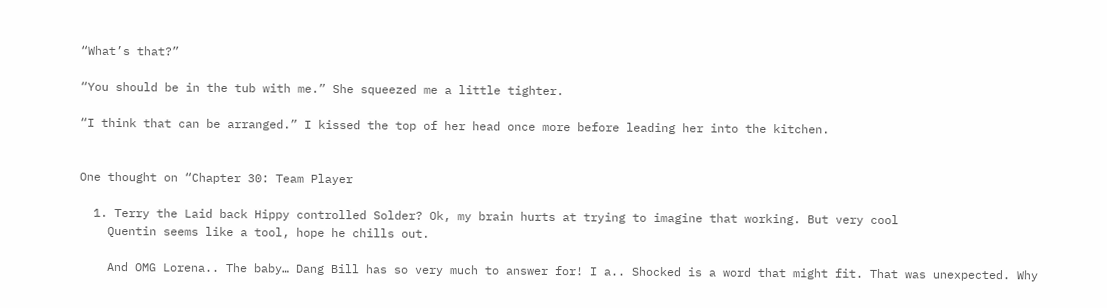“What’s that?”

“You should be in the tub with me.” She squeezed me a little tighter.

“I think that can be arranged.” I kissed the top of her head once more before leading her into the kitchen.


One thought on “Chapter 30: Team Player

  1. Terry the Laid back Hippy controlled Solder? Ok, my brain hurts at trying to imagine that working. But very cool
    Quentin seems like a tool, hope he chills out.

    And OMG Lorena.. The baby… Dang Bill has so very much to answer for! I a.. Shocked is a word that might fit. That was unexpected. Why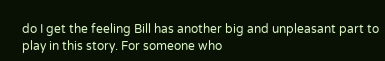do I get the feeling Bill has another big and unpleasant part to play in this story. For someone who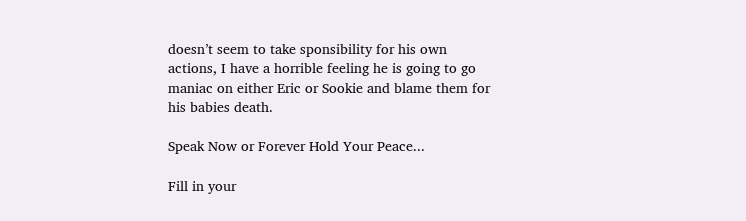doesn’t seem to take sponsibility for his own actions, I have a horrible feeling he is going to go maniac on either Eric or Sookie and blame them for his babies death.

Speak Now or Forever Hold Your Peace...

Fill in your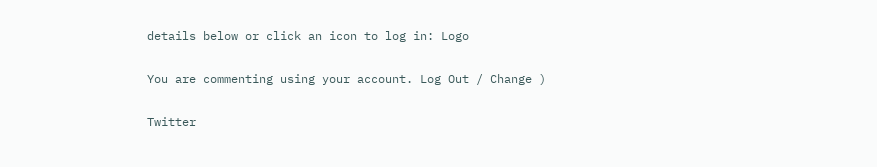details below or click an icon to log in: Logo

You are commenting using your account. Log Out / Change )

Twitter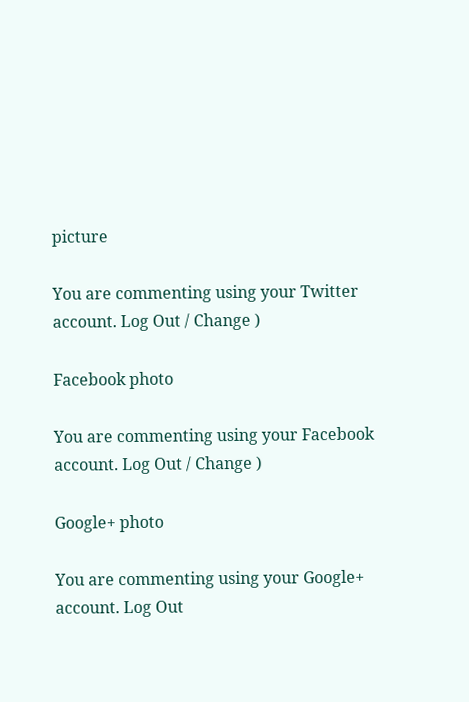picture

You are commenting using your Twitter account. Log Out / Change )

Facebook photo

You are commenting using your Facebook account. Log Out / Change )

Google+ photo

You are commenting using your Google+ account. Log Out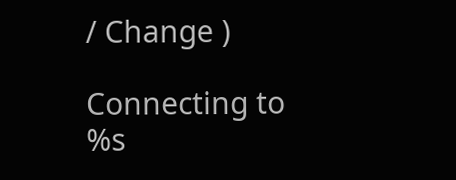/ Change )

Connecting to %s